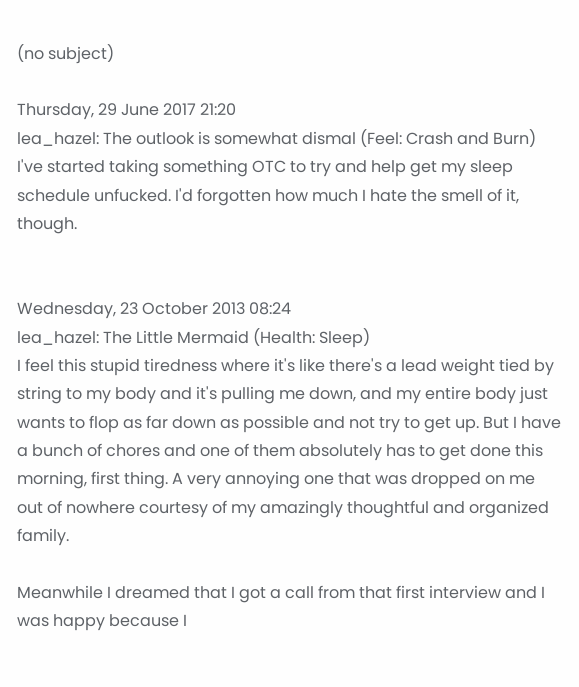(no subject)

Thursday, 29 June 2017 21:20
lea_hazel: The outlook is somewhat dismal (Feel: Crash and Burn)
I've started taking something OTC to try and help get my sleep schedule unfucked. I'd forgotten how much I hate the smell of it, though.


Wednesday, 23 October 2013 08:24
lea_hazel: The Little Mermaid (Health: Sleep)
I feel this stupid tiredness where it's like there's a lead weight tied by string to my body and it's pulling me down, and my entire body just wants to flop as far down as possible and not try to get up. But I have a bunch of chores and one of them absolutely has to get done this morning, first thing. A very annoying one that was dropped on me out of nowhere courtesy of my amazingly thoughtful and organized family.

Meanwhile I dreamed that I got a call from that first interview and I was happy because I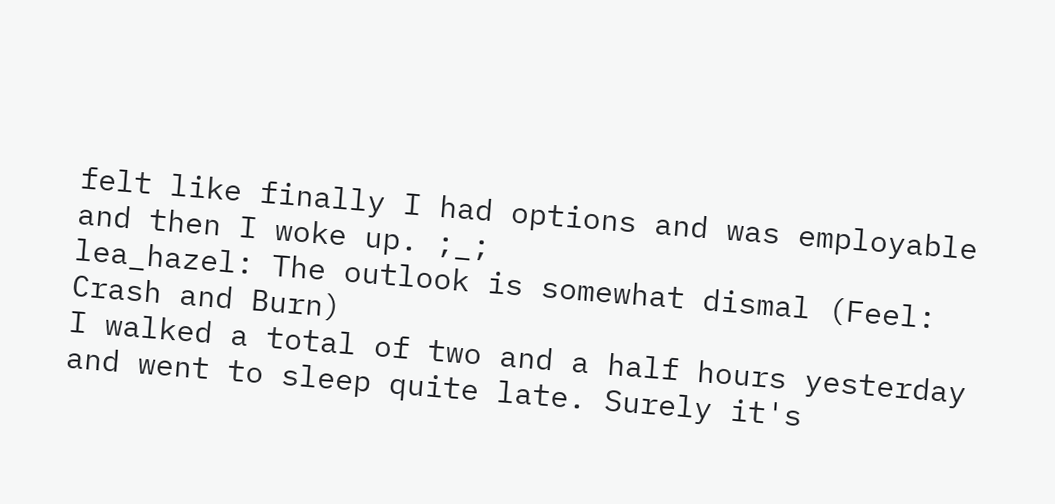felt like finally I had options and was employable and then I woke up. ;_;
lea_hazel: The outlook is somewhat dismal (Feel: Crash and Burn)
I walked a total of two and a half hours yesterday and went to sleep quite late. Surely it's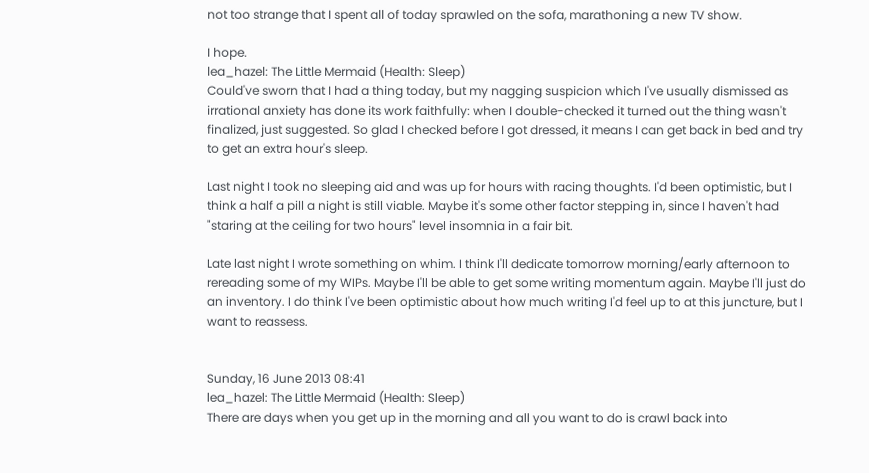not too strange that I spent all of today sprawled on the sofa, marathoning a new TV show.

I hope.
lea_hazel: The Little Mermaid (Health: Sleep)
Could've sworn that I had a thing today, but my nagging suspicion which I've usually dismissed as irrational anxiety has done its work faithfully: when I double-checked it turned out the thing wasn't finalized, just suggested. So glad I checked before I got dressed, it means I can get back in bed and try to get an extra hour's sleep.

Last night I took no sleeping aid and was up for hours with racing thoughts. I'd been optimistic, but I think a half a pill a night is still viable. Maybe it's some other factor stepping in, since I haven't had "staring at the ceiling for two hours" level insomnia in a fair bit.

Late last night I wrote something on whim. I think I'll dedicate tomorrow morning/early afternoon to rereading some of my WIPs. Maybe I'll be able to get some writing momentum again. Maybe I'll just do an inventory. I do think I've been optimistic about how much writing I'd feel up to at this juncture, but I want to reassess.


Sunday, 16 June 2013 08:41
lea_hazel: The Little Mermaid (Health: Sleep)
There are days when you get up in the morning and all you want to do is crawl back into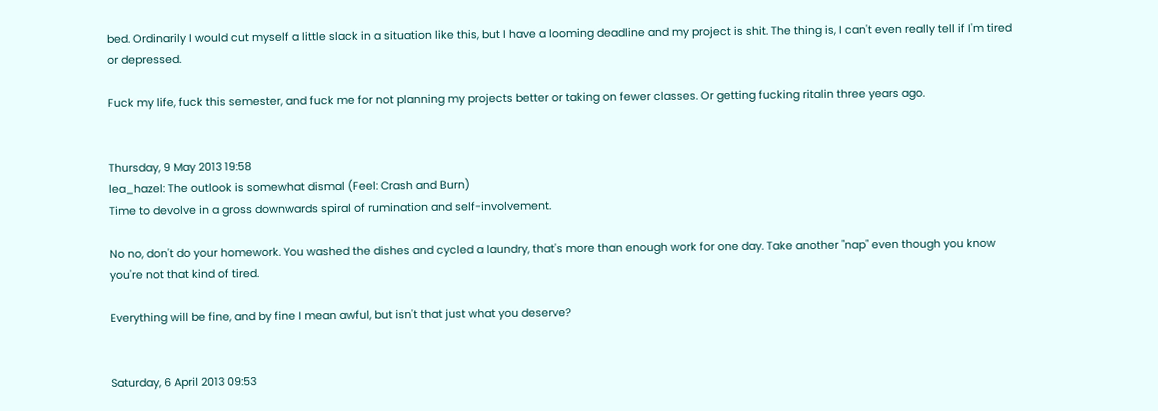bed. Ordinarily I would cut myself a little slack in a situation like this, but I have a looming deadline and my project is shit. The thing is, I can't even really tell if I'm tired or depressed.

Fuck my life, fuck this semester, and fuck me for not planning my projects better or taking on fewer classes. Or getting fucking ritalin three years ago.


Thursday, 9 May 2013 19:58
lea_hazel: The outlook is somewhat dismal (Feel: Crash and Burn)
Time to devolve in a gross downwards spiral of rumination and self-involvement.

No no, don't do your homework. You washed the dishes and cycled a laundry, that's more than enough work for one day. Take another "nap" even though you know you're not that kind of tired.

Everything will be fine, and by fine I mean awful, but isn't that just what you deserve?


Saturday, 6 April 2013 09:53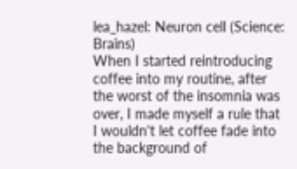lea_hazel: Neuron cell (Science: Brains)
When I started reintroducing coffee into my routine, after the worst of the insomnia was over, I made myself a rule that I wouldn't let coffee fade into the background of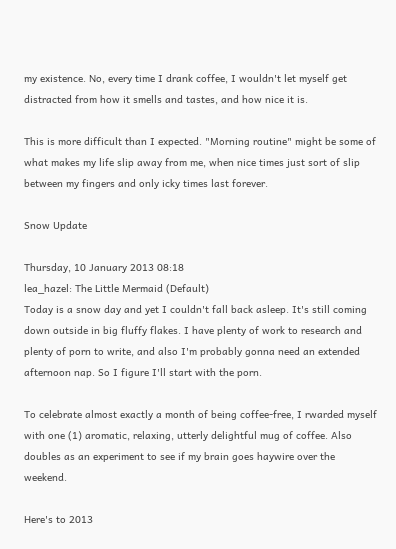my existence. No, every time I drank coffee, I wouldn't let myself get distracted from how it smells and tastes, and how nice it is.

This is more difficult than I expected. "Morning routine" might be some of what makes my life slip away from me, when nice times just sort of slip between my fingers and only icky times last forever.

Snow Update

Thursday, 10 January 2013 08:18
lea_hazel: The Little Mermaid (Default)
Today is a snow day and yet I couldn't fall back asleep. It's still coming down outside in big fluffy flakes. I have plenty of work to research and plenty of porn to write, and also I'm probably gonna need an extended afternoon nap. So I figure I'll start with the porn.

To celebrate almost exactly a month of being coffee-free, I rwarded myself with one (1) aromatic, relaxing, utterly delightful mug of coffee. Also doubles as an experiment to see if my brain goes haywire over the weekend.

Here's to 2013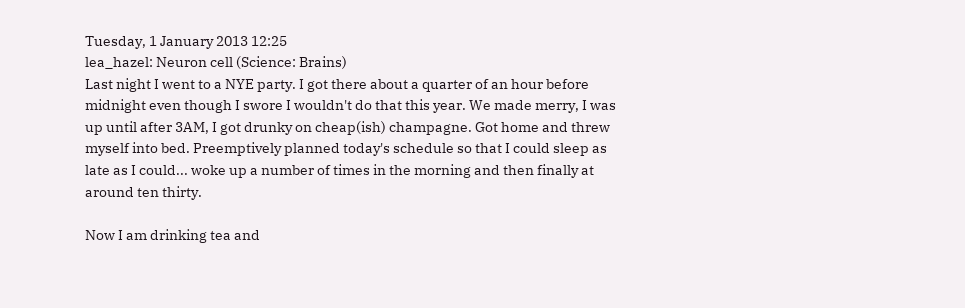Tuesday, 1 January 2013 12:25
lea_hazel: Neuron cell (Science: Brains)
Last night I went to a NYE party. I got there about a quarter of an hour before midnight even though I swore I wouldn't do that this year. We made merry, I was up until after 3AM, I got drunky on cheap(ish) champagne. Got home and threw myself into bed. Preemptively planned today's schedule so that I could sleep as late as I could... woke up a number of times in the morning and then finally at around ten thirty.

Now I am drinking tea and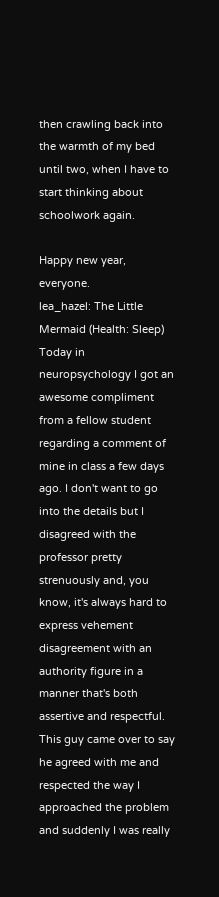then crawling back into the warmth of my bed until two, when I have to start thinking about schoolwork again.

Happy new year, everyone.
lea_hazel: The Little Mermaid (Health: Sleep)
Today in neuropsychology I got an awesome compliment from a fellow student regarding a comment of mine in class a few days ago. I don't want to go into the details but I disagreed with the professor pretty strenuously and, you know, it's always hard to express vehement disagreement with an authority figure in a manner that's both assertive and respectful. This guy came over to say he agreed with me and respected the way I approached the problem and suddenly I was really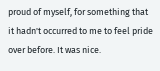proud of myself, for something that it hadn't occurred to me to feel pride over before. It was nice.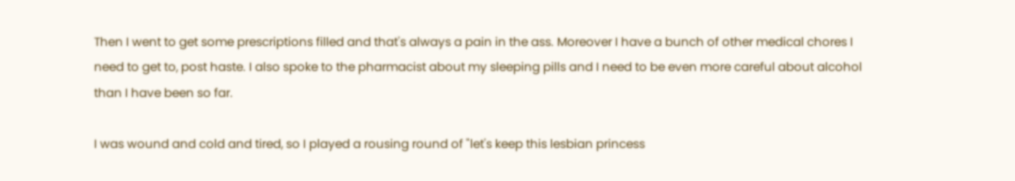Then I went to get some prescriptions filled and that's always a pain in the ass. Moreover I have a bunch of other medical chores I need to get to, post haste. I also spoke to the pharmacist about my sleeping pills and I need to be even more careful about alcohol than I have been so far.

I was wound and cold and tired, so I played a rousing round of "let's keep this lesbian princess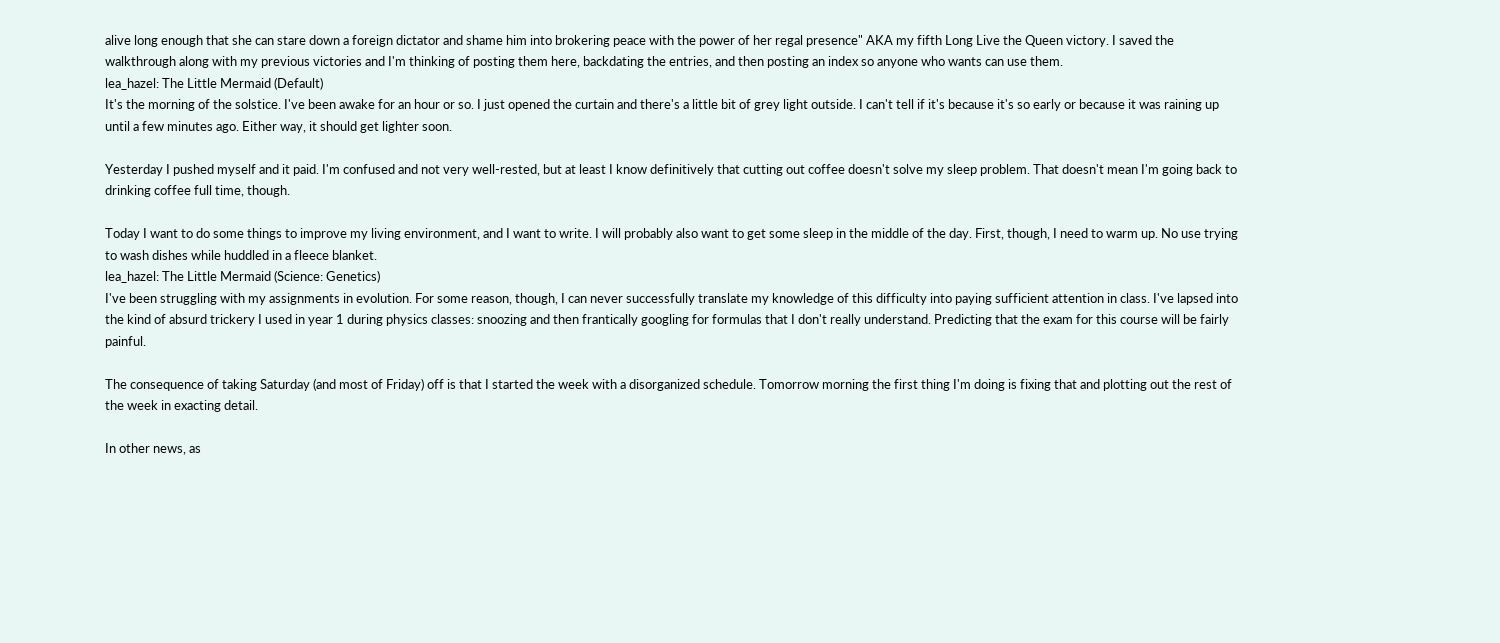alive long enough that she can stare down a foreign dictator and shame him into brokering peace with the power of her regal presence" AKA my fifth Long Live the Queen victory. I saved the walkthrough along with my previous victories and I'm thinking of posting them here, backdating the entries, and then posting an index so anyone who wants can use them.
lea_hazel: The Little Mermaid (Default)
It's the morning of the solstice. I've been awake for an hour or so. I just opened the curtain and there's a little bit of grey light outside. I can't tell if it's because it's so early or because it was raining up until a few minutes ago. Either way, it should get lighter soon.

Yesterday I pushed myself and it paid. I'm confused and not very well-rested, but at least I know definitively that cutting out coffee doesn't solve my sleep problem. That doesn't mean I'm going back to drinking coffee full time, though.

Today I want to do some things to improve my living environment, and I want to write. I will probably also want to get some sleep in the middle of the day. First, though, I need to warm up. No use trying to wash dishes while huddled in a fleece blanket.
lea_hazel: The Little Mermaid (Science: Genetics)
I've been struggling with my assignments in evolution. For some reason, though, I can never successfully translate my knowledge of this difficulty into paying sufficient attention in class. I've lapsed into the kind of absurd trickery I used in year 1 during physics classes: snoozing and then frantically googling for formulas that I don't really understand. Predicting that the exam for this course will be fairly painful.

The consequence of taking Saturday (and most of Friday) off is that I started the week with a disorganized schedule. Tomorrow morning the first thing I'm doing is fixing that and plotting out the rest of the week in exacting detail.

In other news, as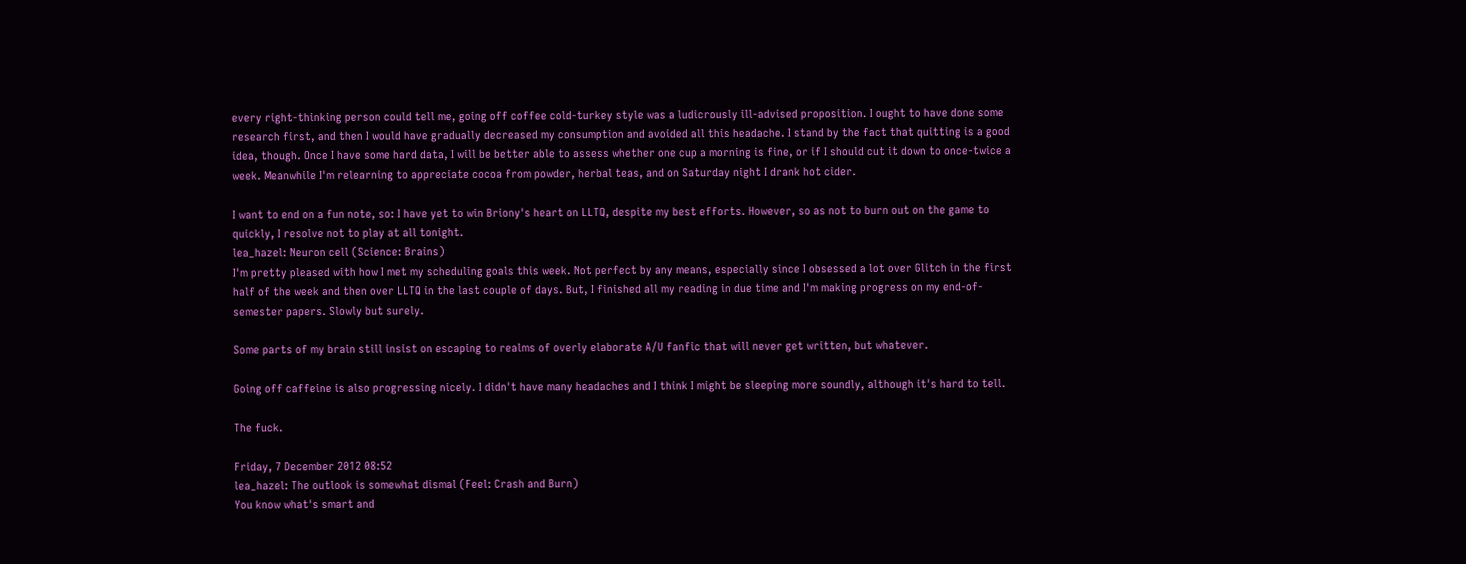every right-thinking person could tell me, going off coffee cold-turkey style was a ludicrously ill-advised proposition. I ought to have done some research first, and then I would have gradually decreased my consumption and avoided all this headache. I stand by the fact that quitting is a good idea, though. Once I have some hard data, I will be better able to assess whether one cup a morning is fine, or if I should cut it down to once-twice a week. Meanwhile I'm relearning to appreciate cocoa from powder, herbal teas, and on Saturday night I drank hot cider.

I want to end on a fun note, so: I have yet to win Briony's heart on LLTQ, despite my best efforts. However, so as not to burn out on the game to quickly, I resolve not to play at all tonight.
lea_hazel: Neuron cell (Science: Brains)
I'm pretty pleased with how I met my scheduling goals this week. Not perfect by any means, especially since I obsessed a lot over Glitch in the first half of the week and then over LLTQ in the last couple of days. But, I finished all my reading in due time and I'm making progress on my end-of-semester papers. Slowly but surely.

Some parts of my brain still insist on escaping to realms of overly elaborate A/U fanfic that will never get written, but whatever.

Going off caffeine is also progressing nicely. I didn't have many headaches and I think I might be sleeping more soundly, although it's hard to tell.

The fuck.

Friday, 7 December 2012 08:52
lea_hazel: The outlook is somewhat dismal (Feel: Crash and Burn)
You know what's smart and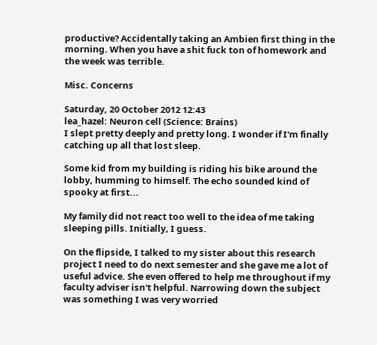productive? Accidentally taking an Ambien first thing in the morning. When you have a shit fuck ton of homework and the week was terrible.

Misc. Concerns

Saturday, 20 October 2012 12:43
lea_hazel: Neuron cell (Science: Brains)
I slept pretty deeply and pretty long. I wonder if I'm finally catching up all that lost sleep.

Some kid from my building is riding his bike around the lobby, humming to himself. The echo sounded kind of spooky at first...

My family did not react too well to the idea of me taking sleeping pills. Initially, I guess.

On the flipside, I talked to my sister about this research project I need to do next semester and she gave me a lot of useful advice. She even offered to help me throughout if my faculty adviser isn't helpful. Narrowing down the subject was something I was very worried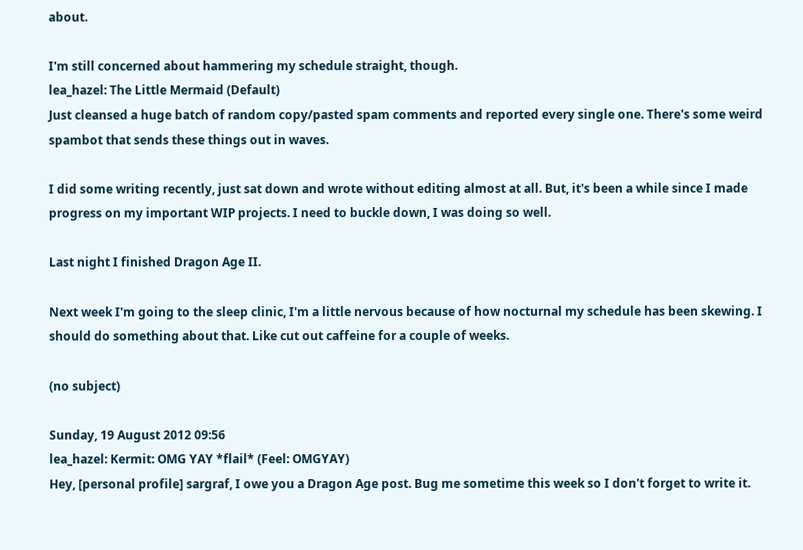about.

I'm still concerned about hammering my schedule straight, though.
lea_hazel: The Little Mermaid (Default)
Just cleansed a huge batch of random copy/pasted spam comments and reported every single one. There's some weird spambot that sends these things out in waves.

I did some writing recently, just sat down and wrote without editing almost at all. But, it's been a while since I made progress on my important WIP projects. I need to buckle down, I was doing so well.

Last night I finished Dragon Age II.

Next week I'm going to the sleep clinic, I'm a little nervous because of how nocturnal my schedule has been skewing. I should do something about that. Like cut out caffeine for a couple of weeks.

(no subject)

Sunday, 19 August 2012 09:56
lea_hazel: Kermit: OMG YAY *flail* (Feel: OMGYAY)
Hey, [personal profile] sargraf, I owe you a Dragon Age post. Bug me sometime this week so I don't forget to write it.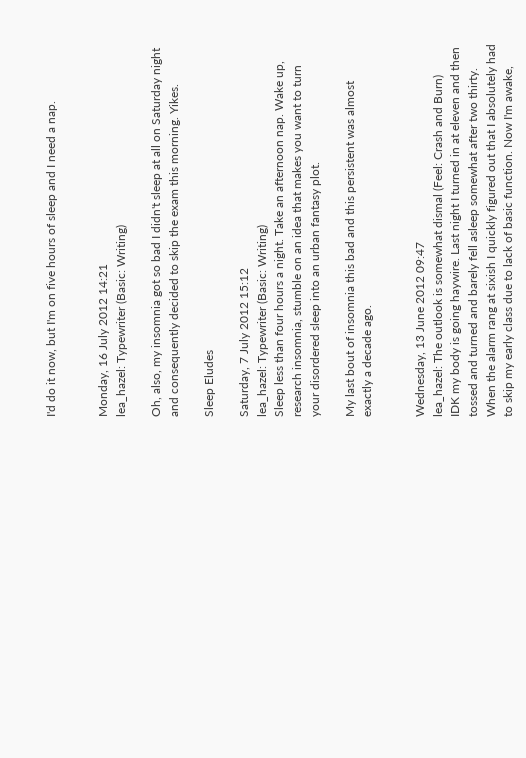I'd do it now, but I'm on five hours of sleep and I need a nap.


Monday, 16 July 2012 14:21
lea_hazel: Typewriter (Basic: Writing)

Oh, also, my insomnia got so bad I didn't sleep at all on Saturday night and consequently decided to skip the exam this morning. Yikes.

Sleep Eludes

Saturday, 7 July 2012 15:12
lea_hazel: Typewriter (Basic: Writing)
Sleep less than four hours a night. Take an afternoon nap. Wake up, research insomnia, stumble on an idea that makes you want to turn your disordered sleep into an urban fantasy plot.

My last bout of insomnia this bad and this persistent was almost exactly a decade ago.


Wednesday, 13 June 2012 09:47
lea_hazel: The outlook is somewhat dismal (Feel: Crash and Burn)
IDK my body is going haywire. Last night I turned in at eleven and then tossed and turned and barely fell asleep somewhat after two thirty. When the alarm rang at sixish I quickly figured out that I absolutely had to skip my early class due to lack of basic function. Now I'm awake,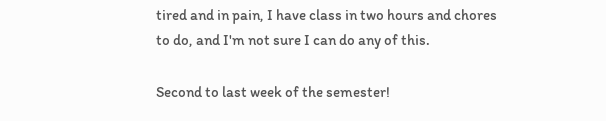tired and in pain, I have class in two hours and chores to do, and I'm not sure I can do any of this.

Second to last week of the semester!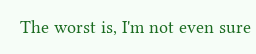The worst is, I'm not even sure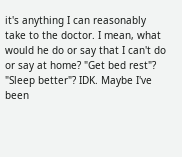it's anything I can reasonably take to the doctor. I mean, what would he do or say that I can't do or say at home? "Get bed rest"? "Sleep better"? IDK. Maybe I've been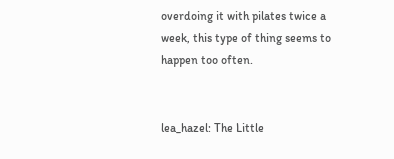overdoing it with pilates twice a week, this type of thing seems to happen too often.


lea_hazel: The Little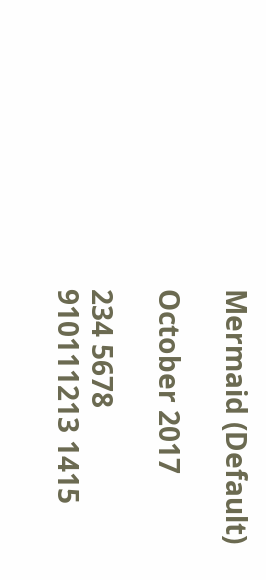Mermaid (Default)

October 2017

234 5678
910111213 1415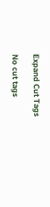Expand Cut Tags

No cut tags